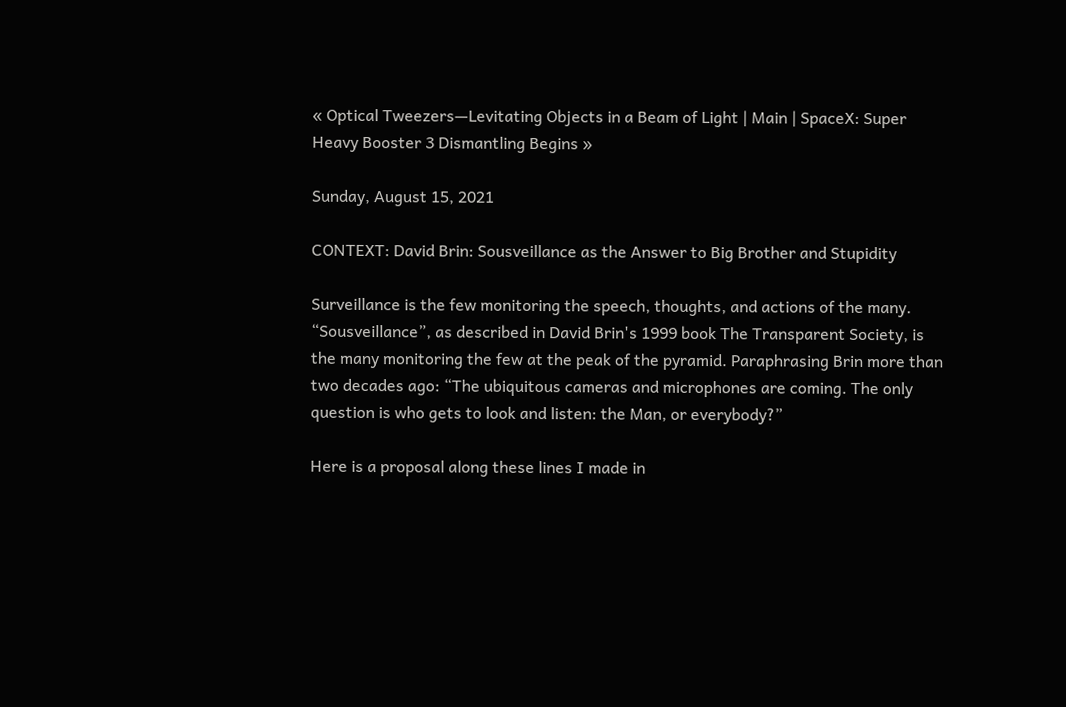« Optical Tweezers—Levitating Objects in a Beam of Light | Main | SpaceX: Super Heavy Booster 3 Dismantling Begins »

Sunday, August 15, 2021

CONTEXT: David Brin: Sousveillance as the Answer to Big Brother and Stupidity

Surveillance is the few monitoring the speech, thoughts, and actions of the many. “Sousveillance”, as described in David Brin's 1999 book The Transparent Society, is the many monitoring the few at the peak of the pyramid. Paraphrasing Brin more than two decades ago: “The ubiquitous cameras and microphones are coming. The only question is who gets to look and listen: the Man, or everybody?”

Here is a proposal along these lines I made in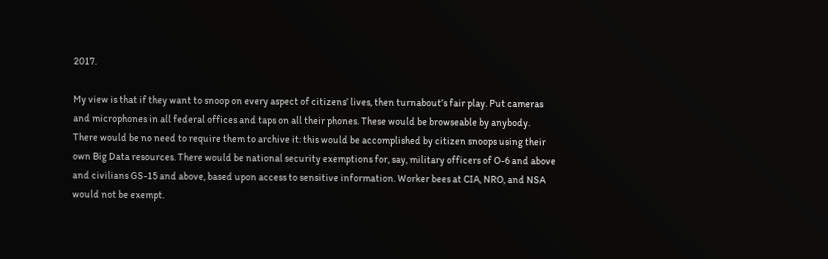2017.

My view is that if they want to snoop on every aspect of citizens’ lives, then turnabout’s fair play. Put cameras and microphones in all federal offices and taps on all their phones. These would be browseable by anybody. There would be no need to require them to archive it: this would be accomplished by citizen snoops using their own Big Data resources. There would be national security exemptions for, say, military officers of O-6 and above and civilians GS-15 and above, based upon access to sensitive information. Worker bees at CIA, NRO, and NSA would not be exempt.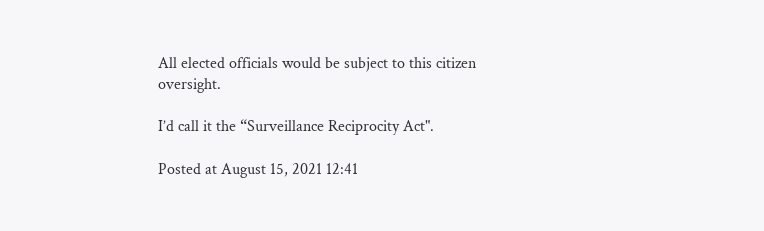All elected officials would be subject to this citizen oversight.

I’d call it the “Surveillance Reciprocity Act".

Posted at August 15, 2021 12:41